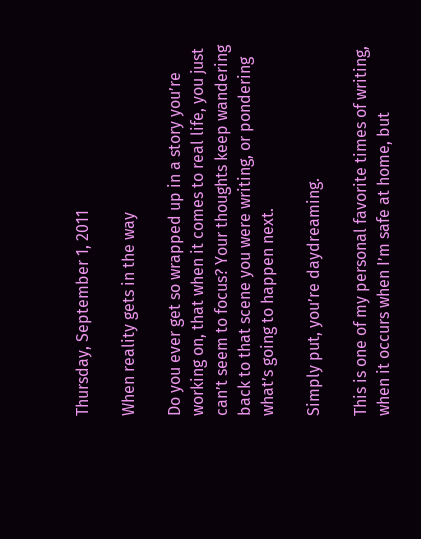Thursday, September 1, 2011

When reality gets in the way

Do you ever get so wrapped up in a story you’re working on, that when it comes to real life, you just can’t seem to focus? Your thoughts keep wandering back to that scene you were writing, or pondering what’s going to happen next.

Simply put, you’re daydreaming.

This is one of my personal favorite times of writing, when it occurs when I’m safe at home, but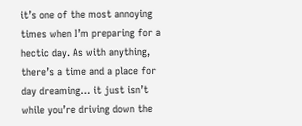it’s one of the most annoying times when I’m preparing for a hectic day. As with anything, there’s a time and a place for day dreaming… it just isn’t while you’re driving down the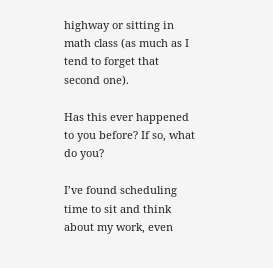highway or sitting in math class (as much as I tend to forget that second one).

Has this ever happened to you before? If so, what do you?

I’ve found scheduling time to sit and think about my work, even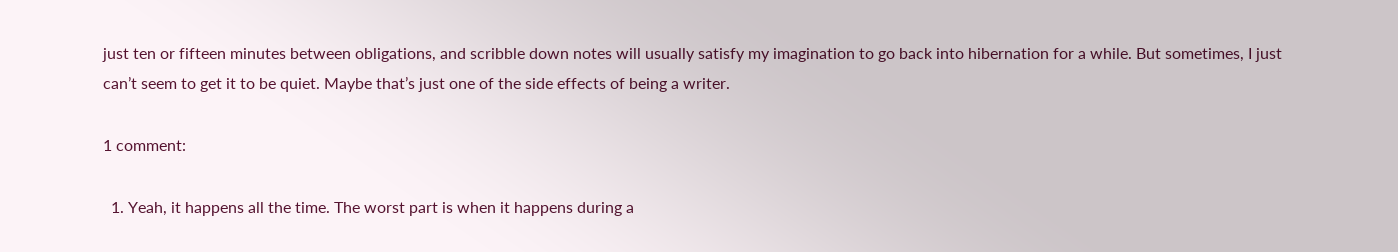just ten or fifteen minutes between obligations, and scribble down notes will usually satisfy my imagination to go back into hibernation for a while. But sometimes, I just can’t seem to get it to be quiet. Maybe that’s just one of the side effects of being a writer.

1 comment:

  1. Yeah, it happens all the time. The worst part is when it happens during a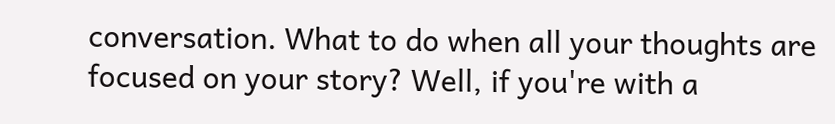conversation. What to do when all your thoughts are focused on your story? Well, if you're with a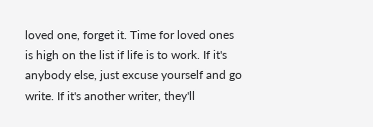loved one, forget it. Time for loved ones is high on the list if life is to work. If it's anybody else, just excuse yourself and go write. If it's another writer, they'll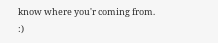know where you'r coming from. :)